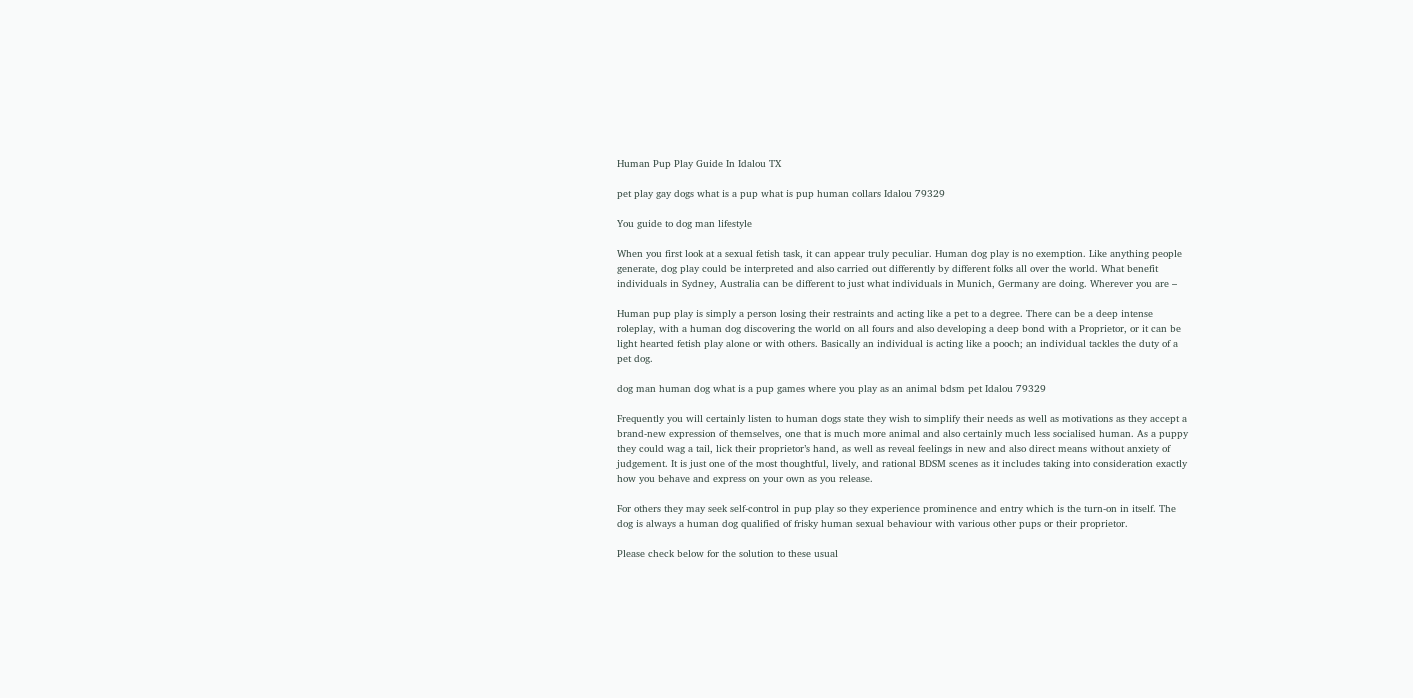Human Pup Play Guide In Idalou TX

pet play gay dogs what is a pup what is pup human collars Idalou 79329

You guide to dog man lifestyle

When you first look at a sexual fetish task, it can appear truly peculiar. Human dog play is no exemption. Like anything people generate, dog play could be interpreted and also carried out differently by different folks all over the world. What benefit individuals in Sydney, Australia can be different to just what individuals in Munich, Germany are doing. Wherever you are –

Human pup play is simply a person losing their restraints and acting like a pet to a degree. There can be a deep intense roleplay, with a human dog discovering the world on all fours and also developing a deep bond with a Proprietor, or it can be light hearted fetish play alone or with others. Basically an individual is acting like a pooch; an individual tackles the duty of a pet dog.

dog man human dog what is a pup games where you play as an animal bdsm pet Idalou 79329

Frequently you will certainly listen to human dogs state they wish to simplify their needs as well as motivations as they accept a brand-new expression of themselves, one that is much more animal and also certainly much less socialised human. As a puppy they could wag a tail, lick their proprietor’s hand, as well as reveal feelings in new and also direct means without anxiety of judgement. It is just one of the most thoughtful, lively, and rational BDSM scenes as it includes taking into consideration exactly how you behave and express on your own as you release.

For others they may seek self-control in pup play so they experience prominence and entry which is the turn-on in itself. The dog is always a human dog qualified of frisky human sexual behaviour with various other pups or their proprietor.

Please check below for the solution to these usual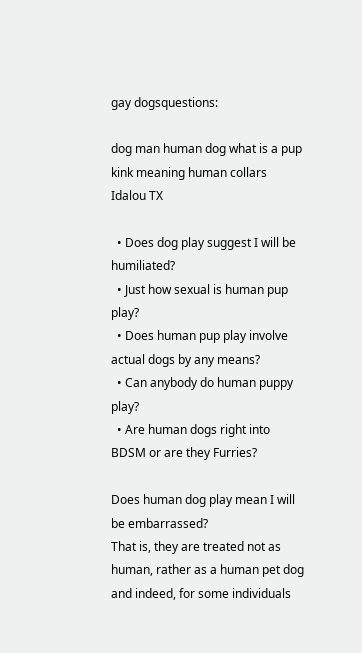gay dogsquestions:

dog man human dog what is a pup kink meaning human collars Idalou TX

  • Does dog play suggest I will be humiliated?
  • Just how sexual is human pup play?
  • Does human pup play involve actual dogs by any means?
  • Can anybody do human puppy play?
  • Are human dogs right into BDSM or are they Furries?

Does human dog play mean I will be embarrassed?
That is, they are treated not as human, rather as a human pet dog and indeed, for some individuals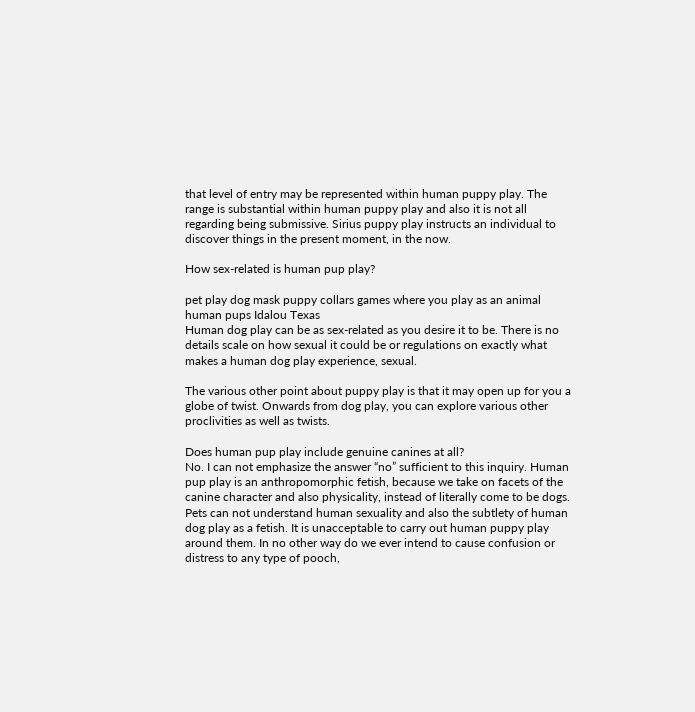that level of entry may be represented within human puppy play. The range is substantial within human puppy play and also it is not all regarding being submissive. Sirius puppy play instructs an individual to discover things in the present moment, in the now.

How sex-related is human pup play?

pet play dog mask puppy collars games where you play as an animal human pups Idalou Texas
Human dog play can be as sex-related as you desire it to be. There is no details scale on how sexual it could be or regulations on exactly what makes a human dog play experience, sexual.

The various other point about puppy play is that it may open up for you a globe of twist. Onwards from dog play, you can explore various other proclivities as well as twists.

Does human pup play include genuine canines at all?
No. I can not emphasize the answer “no” sufficient to this inquiry. Human pup play is an anthropomorphic fetish, because we take on facets of the canine character and also physicality, instead of literally come to be dogs. Pets can not understand human sexuality and also the subtlety of human dog play as a fetish. It is unacceptable to carry out human puppy play around them. In no other way do we ever intend to cause confusion or distress to any type of pooch,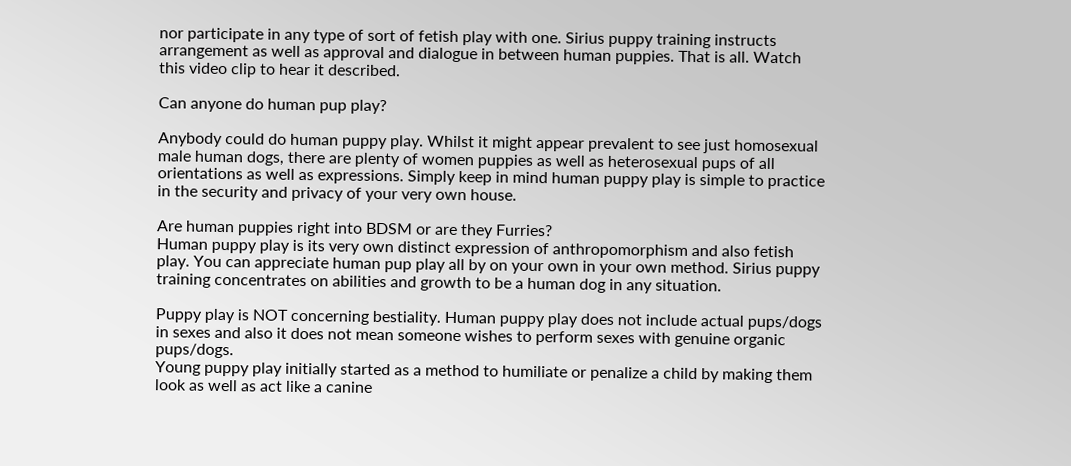nor participate in any type of sort of fetish play with one. Sirius puppy training instructs arrangement as well as approval and dialogue in between human puppies. That is all. Watch this video clip to hear it described.

Can anyone do human pup play?

Anybody could do human puppy play. Whilst it might appear prevalent to see just homosexual male human dogs, there are plenty of women puppies as well as heterosexual pups of all orientations as well as expressions. Simply keep in mind human puppy play is simple to practice in the security and privacy of your very own house.

Are human puppies right into BDSM or are they Furries?
Human puppy play is its very own distinct expression of anthropomorphism and also fetish play. You can appreciate human pup play all by on your own in your own method. Sirius puppy training concentrates on abilities and growth to be a human dog in any situation.

Puppy play is NOT concerning bestiality. Human puppy play does not include actual pups/dogs in sexes and also it does not mean someone wishes to perform sexes with genuine organic pups/dogs.
Young puppy play initially started as a method to humiliate or penalize a child by making them look as well as act like a canine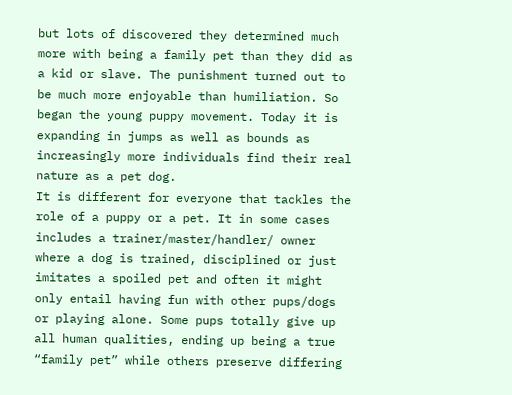but lots of discovered they determined much more with being a family pet than they did as a kid or slave. The punishment turned out to be much more enjoyable than humiliation. So began the young puppy movement. Today it is expanding in jumps as well as bounds as increasingly more individuals find their real nature as a pet dog.
It is different for everyone that tackles the role of a puppy or a pet. It in some cases includes a trainer/master/handler/ owner where a dog is trained, disciplined or just imitates a spoiled pet and often it might only entail having fun with other pups/dogs or playing alone. Some pups totally give up all human qualities, ending up being a true “family pet” while others preserve differing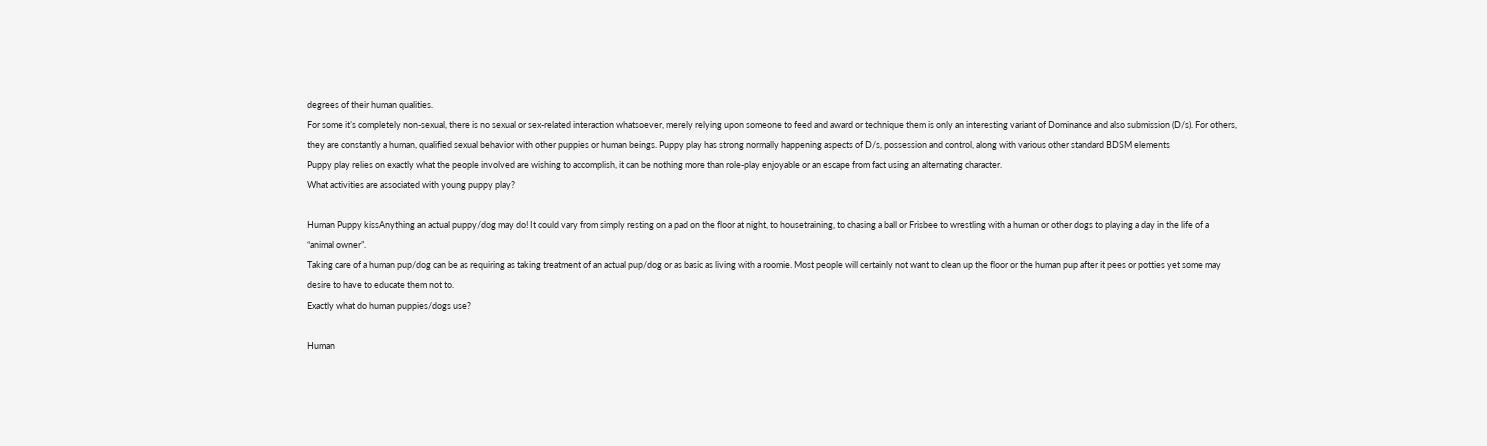degrees of their human qualities.
For some it’s completely non-sexual, there is no sexual or sex-related interaction whatsoever, merely relying upon someone to feed and award or technique them is only an interesting variant of Dominance and also submission (D/s). For others, they are constantly a human, qualified sexual behavior with other puppies or human beings. Puppy play has strong normally happening aspects of D/s, possession and control, along with various other standard BDSM elements
Puppy play relies on exactly what the people involved are wishing to accomplish, it can be nothing more than role-play enjoyable or an escape from fact using an alternating character.
What activities are associated with young puppy play?

Human Puppy kissAnything an actual puppy/dog may do! It could vary from simply resting on a pad on the floor at night, to housetraining, to chasing a ball or Frisbee to wrestling with a human or other dogs to playing a day in the life of a “animal owner”.
Taking care of a human pup/dog can be as requiring as taking treatment of an actual pup/dog or as basic as living with a roomie. Most people will certainly not want to clean up the floor or the human pup after it pees or potties yet some may desire to have to educate them not to.
Exactly what do human puppies/dogs use?

Human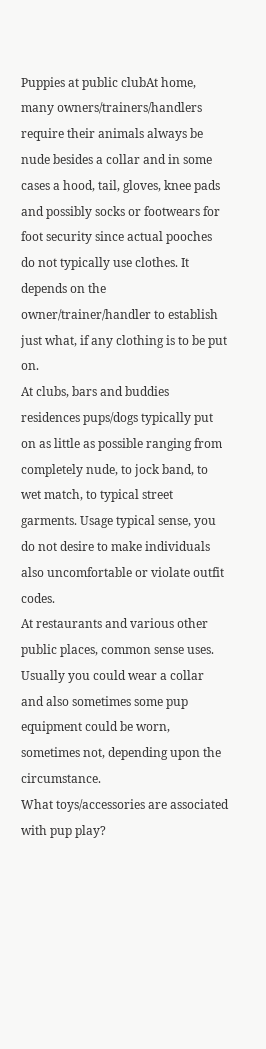Puppies at public clubAt home, many owners/trainers/handlers require their animals always be nude besides a collar and in some cases a hood, tail, gloves, knee pads and possibly socks or footwears for foot security since actual pooches do not typically use clothes. It depends on the owner/trainer/handler to establish just what, if any clothing is to be put on.
At clubs, bars and buddies residences pups/dogs typically put on as little as possible ranging from completely nude, to jock band, to wet match, to typical street garments. Usage typical sense, you do not desire to make individuals also uncomfortable or violate outfit codes.
At restaurants and various other public places, common sense uses. Usually you could wear a collar and also sometimes some pup equipment could be worn, sometimes not, depending upon the circumstance.
What toys/accessories are associated with pup play?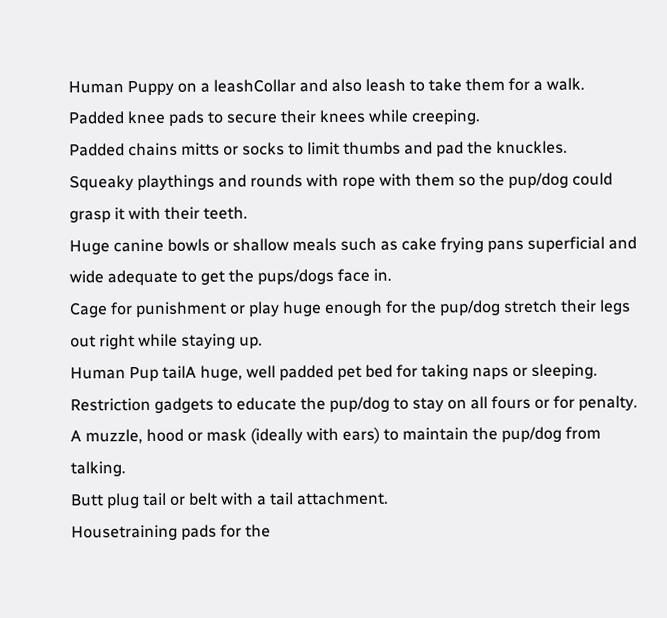Human Puppy on a leashCollar and also leash to take them for a walk.
Padded knee pads to secure their knees while creeping.
Padded chains mitts or socks to limit thumbs and pad the knuckles.
Squeaky playthings and rounds with rope with them so the pup/dog could grasp it with their teeth.
Huge canine bowls or shallow meals such as cake frying pans superficial and wide adequate to get the pups/dogs face in.
Cage for punishment or play huge enough for the pup/dog stretch their legs out right while staying up.
Human Pup tailA huge, well padded pet bed for taking naps or sleeping.
Restriction gadgets to educate the pup/dog to stay on all fours or for penalty.
A muzzle, hood or mask (ideally with ears) to maintain the pup/dog from talking.
Butt plug tail or belt with a tail attachment.
Housetraining pads for the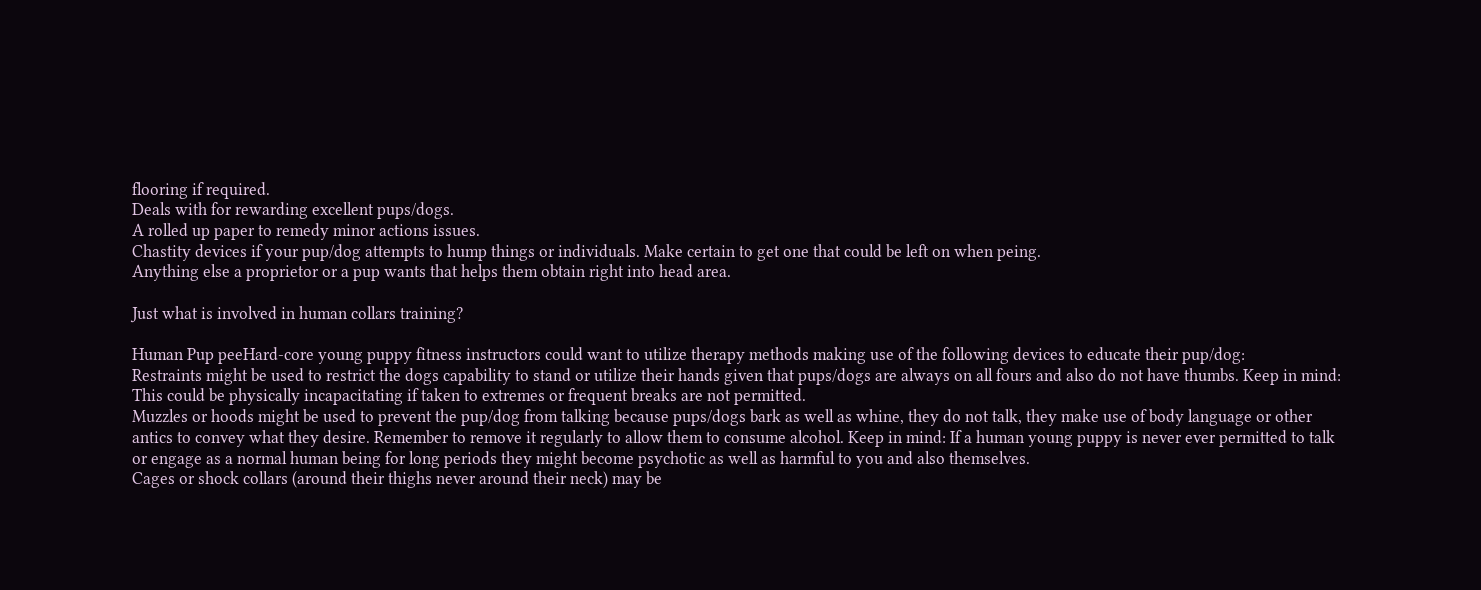flooring if required.
Deals with for rewarding excellent pups/dogs.
A rolled up paper to remedy minor actions issues.
Chastity devices if your pup/dog attempts to hump things or individuals. Make certain to get one that could be left on when peing.
Anything else a proprietor or a pup wants that helps them obtain right into head area.

Just what is involved in human collars training?

Human Pup peeHard-core young puppy fitness instructors could want to utilize therapy methods making use of the following devices to educate their pup/dog:
Restraints might be used to restrict the dogs capability to stand or utilize their hands given that pups/dogs are always on all fours and also do not have thumbs. Keep in mind: This could be physically incapacitating if taken to extremes or frequent breaks are not permitted.
Muzzles or hoods might be used to prevent the pup/dog from talking because pups/dogs bark as well as whine, they do not talk, they make use of body language or other antics to convey what they desire. Remember to remove it regularly to allow them to consume alcohol. Keep in mind: If a human young puppy is never ever permitted to talk or engage as a normal human being for long periods they might become psychotic as well as harmful to you and also themselves.
Cages or shock collars (around their thighs never around their neck) may be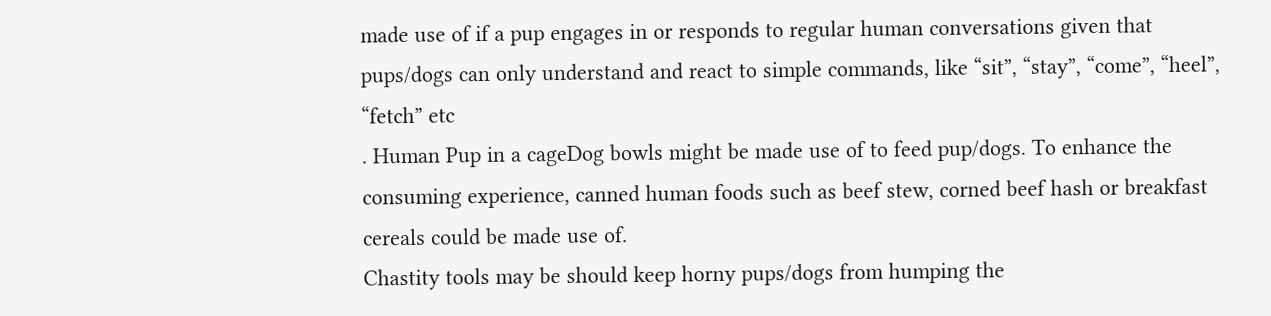made use of if a pup engages in or responds to regular human conversations given that pups/dogs can only understand and react to simple commands, like “sit”, “stay”, “come”, “heel”, “fetch” etc
. Human Pup in a cageDog bowls might be made use of to feed pup/dogs. To enhance the consuming experience, canned human foods such as beef stew, corned beef hash or breakfast cereals could be made use of.
Chastity tools may be should keep horny pups/dogs from humping the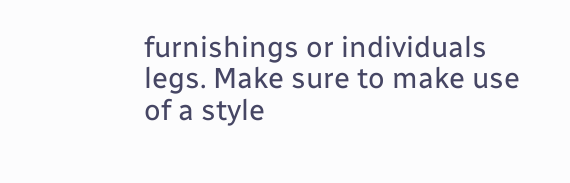furnishings or individuals legs. Make sure to make use of a style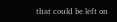that could be left on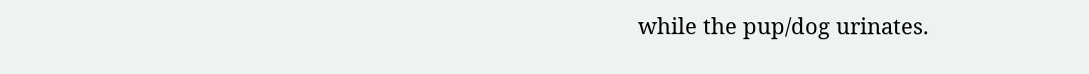while the pup/dog urinates.